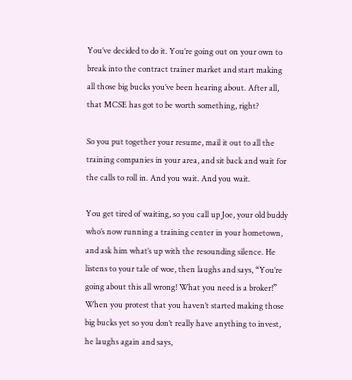You’ve decided to do it. You’re going out on your own to break into the contract trainer market and start making all those big bucks you’ve been hearing about. After all, that MCSE has got to be worth something, right?

So you put together your resume, mail it out to all the training companies in your area, and sit back and wait for the calls to roll in. And you wait. And you wait.

You get tired of waiting, so you call up Joe, your old buddy who’s now running a training center in your hometown, and ask him what’s up with the resounding silence. He listens to your tale of woe, then laughs and says, “You’re going about this all wrong! What you need is a broker!” When you protest that you haven’t started making those big bucks yet so you don’t really have anything to invest, he laughs again and says,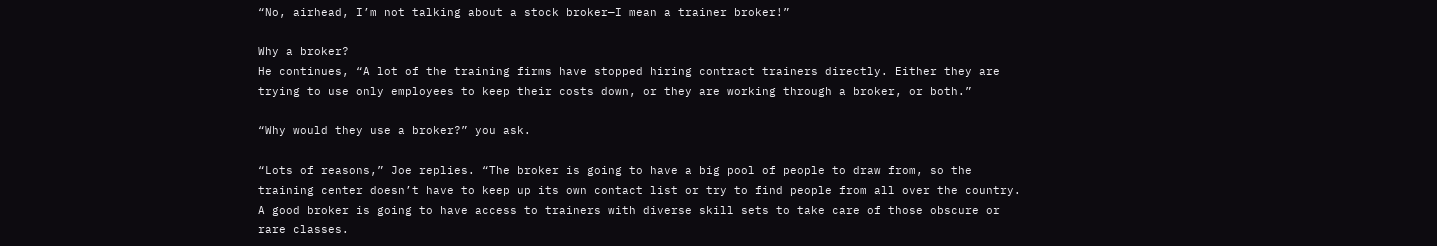“No, airhead, I’m not talking about a stock broker—I mean a trainer broker!”

Why a broker?
He continues, “A lot of the training firms have stopped hiring contract trainers directly. Either they are trying to use only employees to keep their costs down, or they are working through a broker, or both.”

“Why would they use a broker?” you ask.

“Lots of reasons,” Joe replies. “The broker is going to have a big pool of people to draw from, so the training center doesn’t have to keep up its own contact list or try to find people from all over the country. A good broker is going to have access to trainers with diverse skill sets to take care of those obscure or rare classes.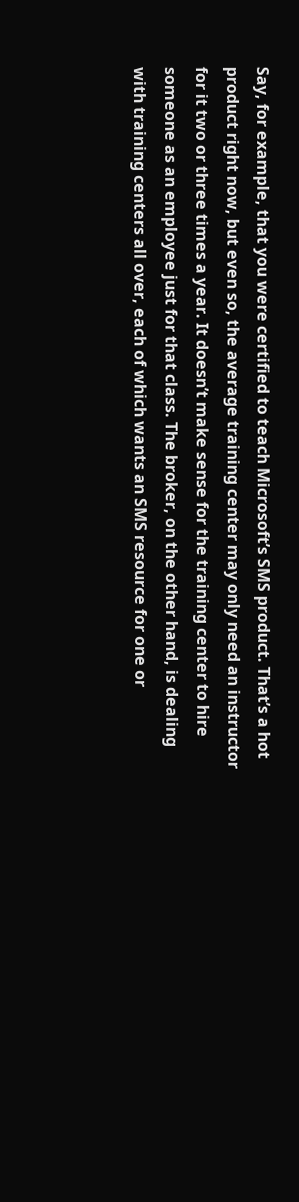Say, for example, that you were certified to teach Microsoft’s SMS product. That’s a hot product right now, but even so, the average training center may only need an instructor for it two or three times a year. It doesn’t make sense for the training center to hire someone as an employee just for that class. The broker, on the other hand, is dealing with training centers all over, each of which wants an SMS resource for one or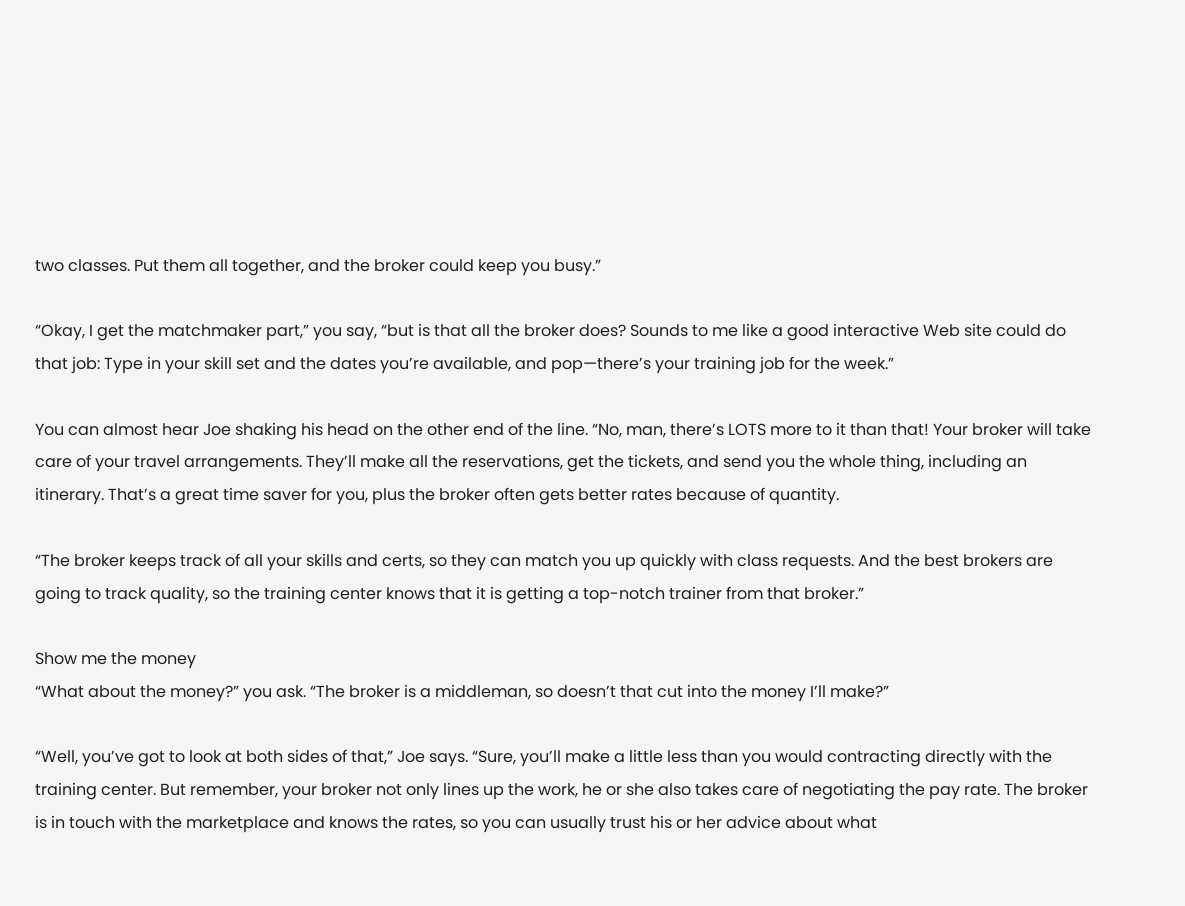two classes. Put them all together, and the broker could keep you busy.”

“Okay, I get the matchmaker part,” you say, “but is that all the broker does? Sounds to me like a good interactive Web site could do that job: Type in your skill set and the dates you’re available, and pop—there’s your training job for the week.”

You can almost hear Joe shaking his head on the other end of the line. “No, man, there’s LOTS more to it than that! Your broker will take care of your travel arrangements. They’ll make all the reservations, get the tickets, and send you the whole thing, including an itinerary. That’s a great time saver for you, plus the broker often gets better rates because of quantity.

“The broker keeps track of all your skills and certs, so they can match you up quickly with class requests. And the best brokers are going to track quality, so the training center knows that it is getting a top-notch trainer from that broker.”

Show me the money
“What about the money?” you ask. “The broker is a middleman, so doesn’t that cut into the money I’ll make?”

“Well, you’ve got to look at both sides of that,” Joe says. “Sure, you’ll make a little less than you would contracting directly with the training center. But remember, your broker not only lines up the work, he or she also takes care of negotiating the pay rate. The broker is in touch with the marketplace and knows the rates, so you can usually trust his or her advice about what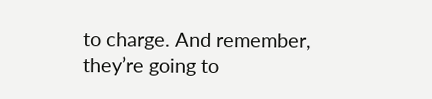to charge. And remember, they’re going to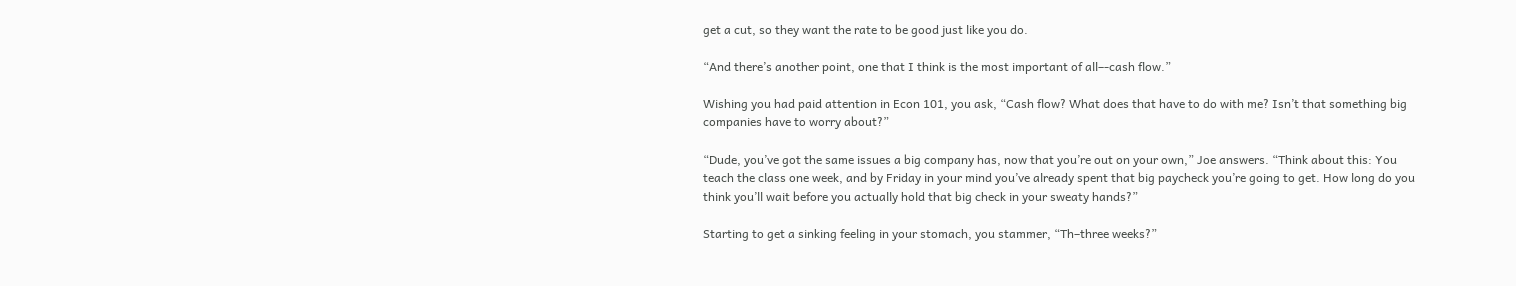get a cut, so they want the rate to be good just like you do.

“And there’s another point, one that I think is the most important of all–-cash flow.”

Wishing you had paid attention in Econ 101, you ask, “Cash flow? What does that have to do with me? Isn’t that something big companies have to worry about?”

“Dude, you’ve got the same issues a big company has, now that you’re out on your own,” Joe answers. “Think about this: You teach the class one week, and by Friday in your mind you’ve already spent that big paycheck you’re going to get. How long do you think you’ll wait before you actually hold that big check in your sweaty hands?”

Starting to get a sinking feeling in your stomach, you stammer, “Th–three weeks?”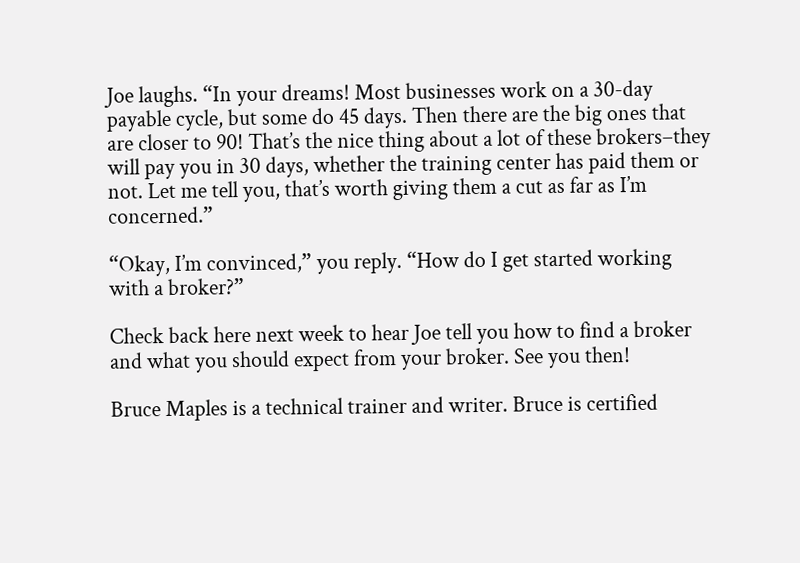Joe laughs. “In your dreams! Most businesses work on a 30-day payable cycle, but some do 45 days. Then there are the big ones that are closer to 90! That’s the nice thing about a lot of these brokers–they will pay you in 30 days, whether the training center has paid them or not. Let me tell you, that’s worth giving them a cut as far as I’m concerned.”

“Okay, I’m convinced,” you reply. “How do I get started working with a broker?”

Check back here next week to hear Joe tell you how to find a broker and what you should expect from your broker. See you then!

Bruce Maples is a technical trainer and writer. Bruce is certified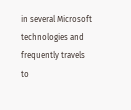in several Microsoft technologies and frequently travels to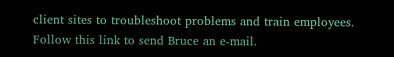client sites to troubleshoot problems and train employees. Follow this link to send Bruce an e-mail.